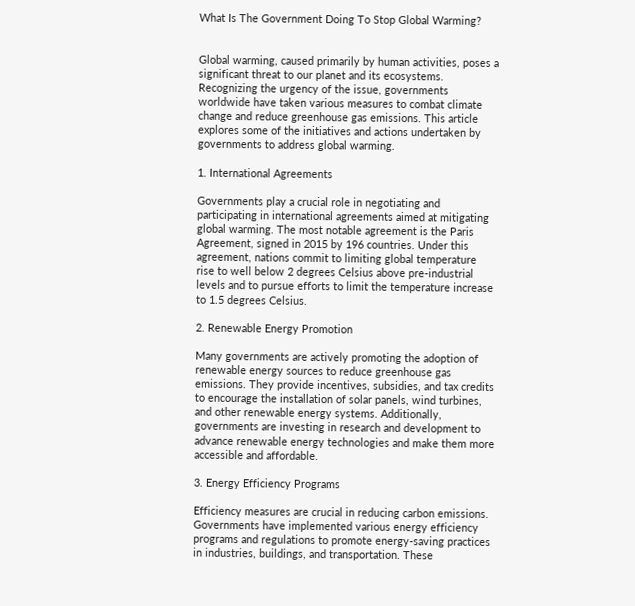What Is The Government Doing To Stop Global Warming?


Global warming, caused primarily by human activities, poses a significant threat to our planet and its ecosystems. Recognizing the urgency of the issue, governments worldwide have taken various measures to combat climate change and reduce greenhouse gas emissions. This article explores some of the initiatives and actions undertaken by governments to address global warming.

1. International Agreements

Governments play a crucial role in negotiating and participating in international agreements aimed at mitigating global warming. The most notable agreement is the Paris Agreement, signed in 2015 by 196 countries. Under this agreement, nations commit to limiting global temperature rise to well below 2 degrees Celsius above pre-industrial levels and to pursue efforts to limit the temperature increase to 1.5 degrees Celsius.

2. Renewable Energy Promotion

Many governments are actively promoting the adoption of renewable energy sources to reduce greenhouse gas emissions. They provide incentives, subsidies, and tax credits to encourage the installation of solar panels, wind turbines, and other renewable energy systems. Additionally, governments are investing in research and development to advance renewable energy technologies and make them more accessible and affordable.

3. Energy Efficiency Programs

Efficiency measures are crucial in reducing carbon emissions. Governments have implemented various energy efficiency programs and regulations to promote energy-saving practices in industries, buildings, and transportation. These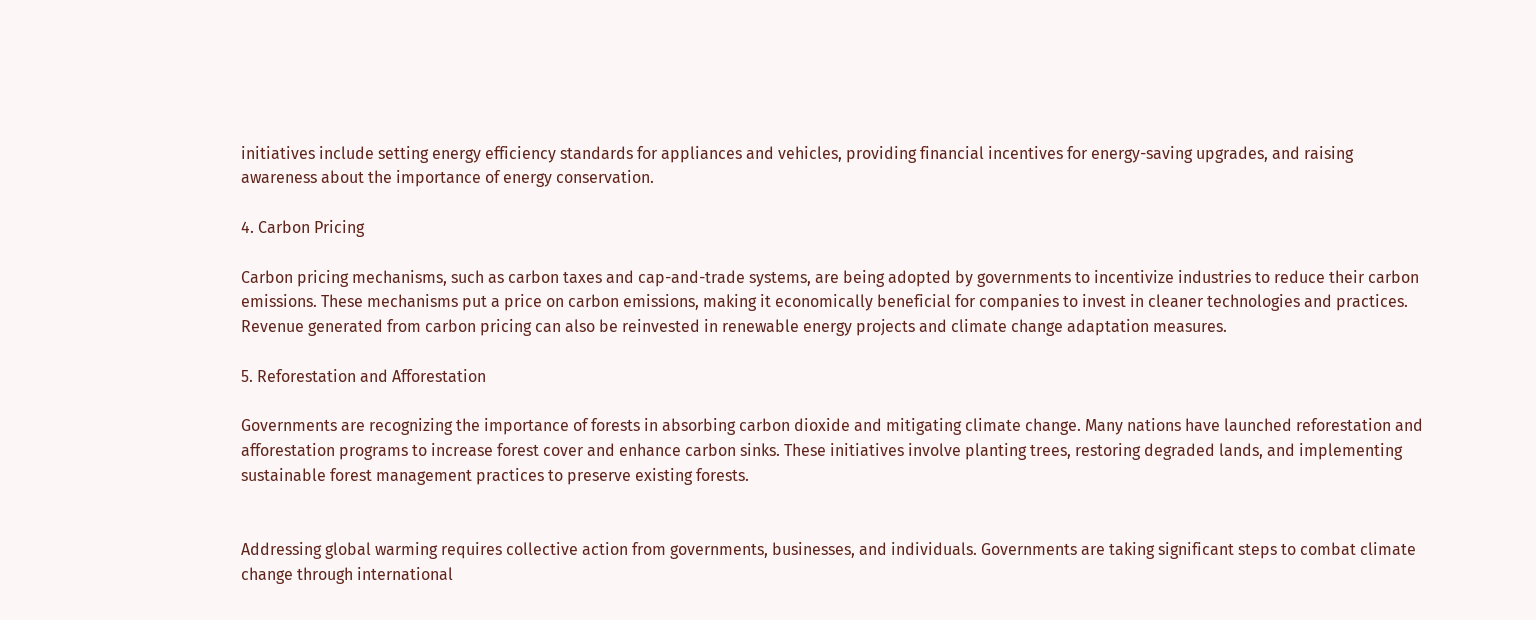initiatives include setting energy efficiency standards for appliances and vehicles, providing financial incentives for energy-saving upgrades, and raising awareness about the importance of energy conservation.

4. Carbon Pricing

Carbon pricing mechanisms, such as carbon taxes and cap-and-trade systems, are being adopted by governments to incentivize industries to reduce their carbon emissions. These mechanisms put a price on carbon emissions, making it economically beneficial for companies to invest in cleaner technologies and practices. Revenue generated from carbon pricing can also be reinvested in renewable energy projects and climate change adaptation measures.

5. Reforestation and Afforestation

Governments are recognizing the importance of forests in absorbing carbon dioxide and mitigating climate change. Many nations have launched reforestation and afforestation programs to increase forest cover and enhance carbon sinks. These initiatives involve planting trees, restoring degraded lands, and implementing sustainable forest management practices to preserve existing forests.


Addressing global warming requires collective action from governments, businesses, and individuals. Governments are taking significant steps to combat climate change through international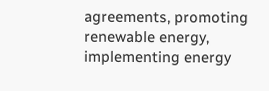agreements, promoting renewable energy, implementing energy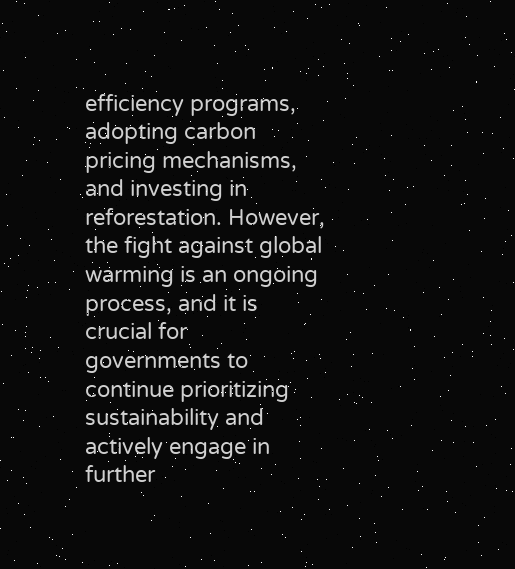efficiency programs, adopting carbon pricing mechanisms, and investing in reforestation. However, the fight against global warming is an ongoing process, and it is crucial for governments to continue prioritizing sustainability and actively engage in further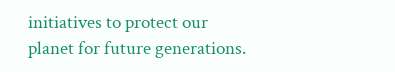initiatives to protect our planet for future generations.